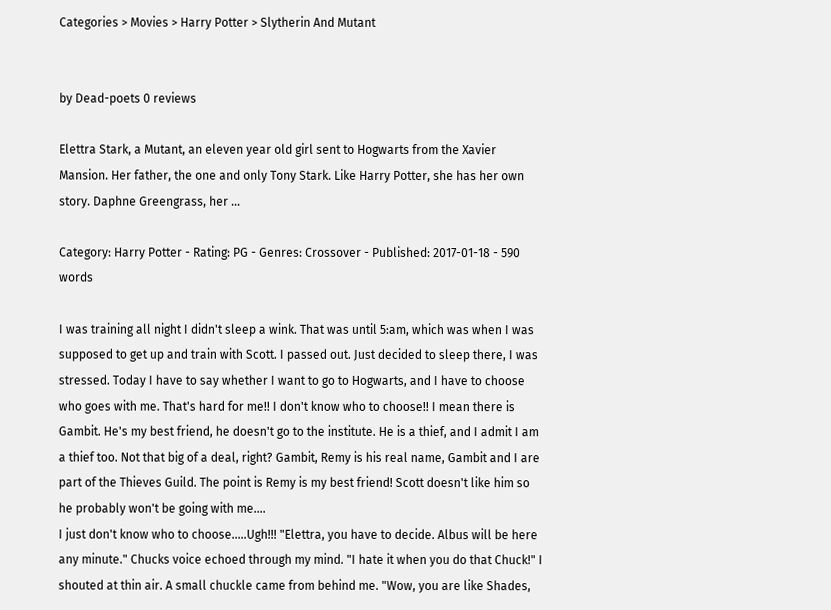Categories > Movies > Harry Potter > Slytherin And Mutant


by Dead-poets 0 reviews

Elettra Stark, a Mutant, an eleven year old girl sent to Hogwarts from the Xavier Mansion. Her father, the one and only Tony Stark. Like Harry Potter, she has her own story. Daphne Greengrass, her ...

Category: Harry Potter - Rating: PG - Genres: Crossover - Published: 2017-01-18 - 590 words

I was training all night I didn't sleep a wink. That was until 5:am, which was when I was supposed to get up and train with Scott. I passed out. Just decided to sleep there, I was stressed. Today I have to say whether I want to go to Hogwarts, and I have to choose who goes with me. That's hard for me!! I don't know who to choose!! I mean there is Gambit. He's my best friend, he doesn't go to the institute. He is a thief, and I admit I am a thief too. Not that big of a deal, right? Gambit, Remy is his real name, Gambit and I are part of the Thieves Guild. The point is Remy is my best friend! Scott doesn't like him so he probably won't be going with me....
I just don't know who to choose.....Ugh!!! "Elettra, you have to decide. Albus will be here any minute." Chucks voice echoed through my mind. "I hate it when you do that Chuck!" I shouted at thin air. A small chuckle came from behind me. "Wow, you are like Shades,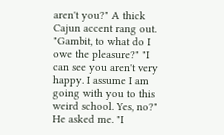aren't you?" A thick Cajun accent rang out. "Gambit, to what do I owe the pleasure?" "I can see you aren't very happy. I assume I am going with you to this weird school. Yes, no?" He asked me. "I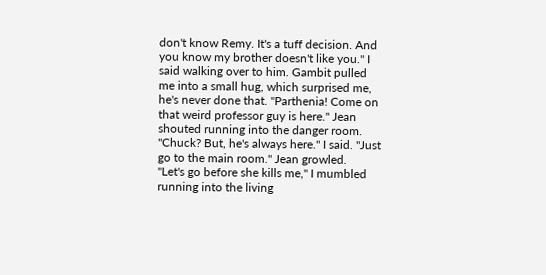don't know Remy. It's a tuff decision. And you know my brother doesn't like you." I said walking over to him. Gambit pulled me into a small hug, which surprised me, he's never done that. "Parthenia! Come on that weird professor guy is here." Jean shouted running into the danger room. "Chuck? But, he's always here." I said. "Just go to the main room." Jean growled.
"Let's go before she kills me," I mumbled running into the living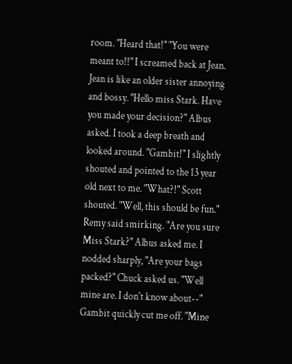room. "Heard that!" "You were meant to!!" I screamed back at Jean. Jean is like an older sister annoying and bossy. "Hello miss Stark. Have you made your decision?" Albus asked. I took a deep breath and looked around. "Gambit!" I slightly shouted and pointed to the 13 year old next to me. "What?!" Scott shouted. "Well, this should be fun." Remy said smirking. "Are you sure Miss Stark?" Albus asked me. I nodded sharply, "Are your bags packed?" Chuck asked us. "Well mine are. I don't know about--" Gambit quickly cut me off. "Mine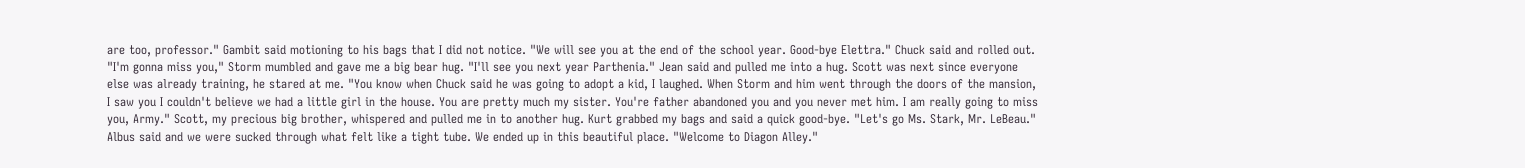are too, professor." Gambit said motioning to his bags that I did not notice. "We will see you at the end of the school year. Good-bye Elettra." Chuck said and rolled out.
"I'm gonna miss you," Storm mumbled and gave me a big bear hug. "I'll see you next year Parthenia." Jean said and pulled me into a hug. Scott was next since everyone else was already training, he stared at me. "You know when Chuck said he was going to adopt a kid, I laughed. When Storm and him went through the doors of the mansion, I saw you I couldn't believe we had a little girl in the house. You are pretty much my sister. You're father abandoned you and you never met him. I am really going to miss you, Army." Scott, my precious big brother, whispered and pulled me in to another hug. Kurt grabbed my bags and said a quick good-bye. "Let's go Ms. Stark, Mr. LeBeau." Albus said and we were sucked through what felt like a tight tube. We ended up in this beautiful place. "Welcome to Diagon Alley."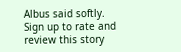Albus said softly.
Sign up to rate and review this story